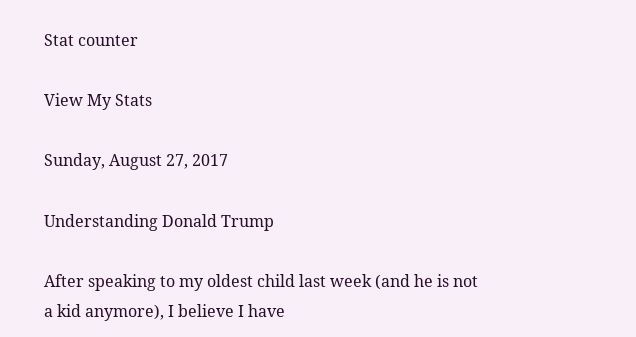Stat counter

View My Stats

Sunday, August 27, 2017

Understanding Donald Trump

After speaking to my oldest child last week (and he is not a kid anymore), I believe I have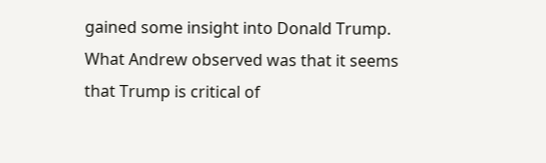gained some insight into Donald Trump. What Andrew observed was that it seems that Trump is critical of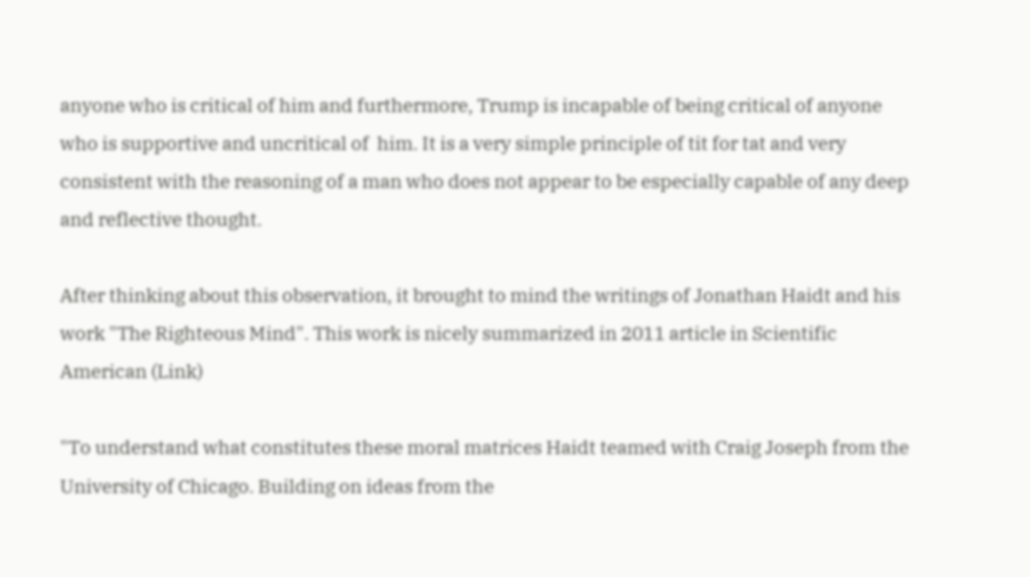anyone who is critical of him and furthermore, Trump is incapable of being critical of anyone who is supportive and uncritical of  him. It is a very simple principle of tit for tat and very consistent with the reasoning of a man who does not appear to be especially capable of any deep and reflective thought.

After thinking about this observation, it brought to mind the writings of Jonathan Haidt and his work "The Righteous Mind". This work is nicely summarized in 2011 article in Scientific American (Link)

"To understand what constitutes these moral matrices Haidt teamed with Craig Joseph from the University of Chicago. Building on ideas from the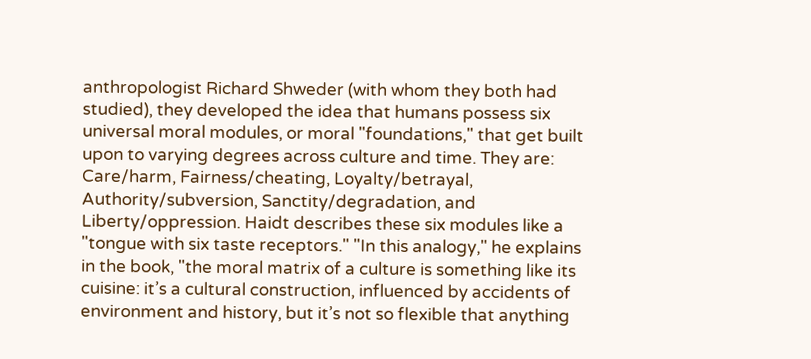anthropologist Richard Shweder (with whom they both had studied), they developed the idea that humans possess six universal moral modules, or moral "foundations," that get built upon to varying degrees across culture and time. They are: Care/harm, Fairness/cheating, Loyalty/betrayal, Authority/subversion, Sanctity/degradation, and Liberty/oppression. Haidt describes these six modules like a "tongue with six taste receptors." "In this analogy," he explains in the book, "the moral matrix of a culture is something like its cuisine: it’s a cultural construction, influenced by accidents of environment and history, but it’s not so flexible that anything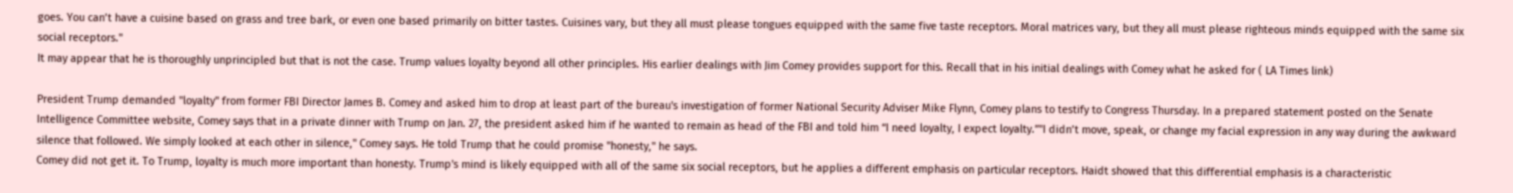goes. You can’t have a cuisine based on grass and tree bark, or even one based primarily on bitter tastes. Cuisines vary, but they all must please tongues equipped with the same five taste receptors. Moral matrices vary, but they all must please righteous minds equipped with the same six social receptors."
It may appear that he is thoroughly unprincipled but that is not the case. Trump values loyalty beyond all other principles. His earlier dealings with Jim Comey provides support for this. Recall that in his initial dealings with Comey what he asked for ( LA Times link)

President Trump demanded "loyalty" from former FBI Director James B. Comey and asked him to drop at least part of the bureau's investigation of former National Security Adviser Mike Flynn, Comey plans to testify to Congress Thursday. In a prepared statement posted on the Senate Intelligence Committee website, Comey says that in a private dinner with Trump on Jan. 27, the president asked him if he wanted to remain as head of the FBI and told him “I need loyalty, I expect loyalty.”"I didn’t move, speak, or change my facial expression in any way during the awkward silence that followed. We simply looked at each other in silence," Comey says. He told Trump that he could promise "honesty," he says.
Comey did not get it. To Trump, loyalty is much more important than honesty. Trump's mind is likely equipped with all of the same six social receptors, but he applies a different emphasis on particular receptors. Haidt showed that this differential emphasis is a characteristic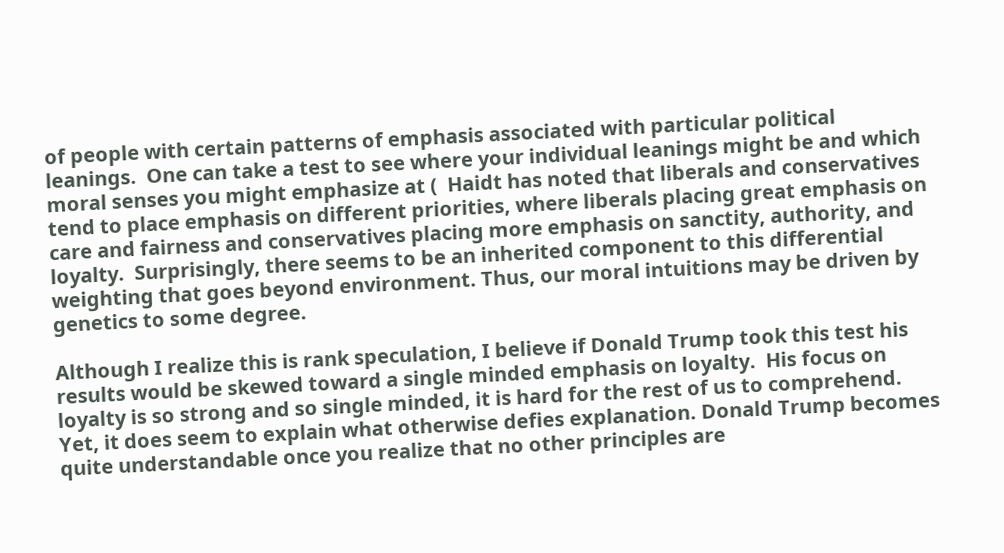of people with certain patterns of emphasis associated with particular political leanings.  One can take a test to see where your individual leanings might be and which moral senses you might emphasize at (  Haidt has noted that liberals and conservatives tend to place emphasis on different priorities, where liberals placing great emphasis on care and fairness and conservatives placing more emphasis on sanctity, authority, and loyalty.  Surprisingly, there seems to be an inherited component to this differential weighting that goes beyond environment. Thus, our moral intuitions may be driven by genetics to some degree.

Although I realize this is rank speculation, I believe if Donald Trump took this test his results would be skewed toward a single minded emphasis on loyalty.  His focus on loyalty is so strong and so single minded, it is hard for the rest of us to comprehend.  Yet, it does seem to explain what otherwise defies explanation. Donald Trump becomes quite understandable once you realize that no other principles are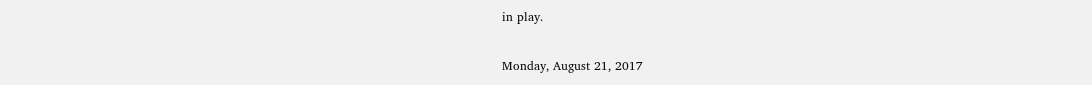in play.

Monday, August 21, 2017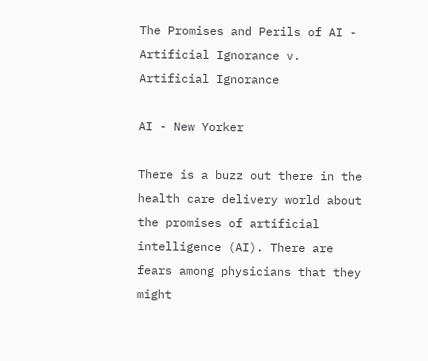The Promises and Perils of AI - Artificial Ignorance v. Artificial Ignorance

AI - New Yorker

There is a buzz out there in the health care delivery world about the promises of artificial intelligence (AI). There are fears among physicians that they might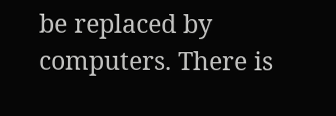be replaced by computers. There is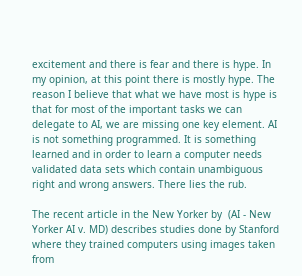excitement and there is fear and there is hype. In my opinion, at this point there is mostly hype. The reason I believe that what we have most is hype is that for most of the important tasks we can delegate to AI, we are missing one key element. AI is not something programmed. It is something learned and in order to learn a computer needs validated data sets which contain unambiguous right and wrong answers. There lies the rub.

The recent article in the New Yorker by  (AI - New Yorker AI v. MD) describes studies done by Stanford where they trained computers using images taken from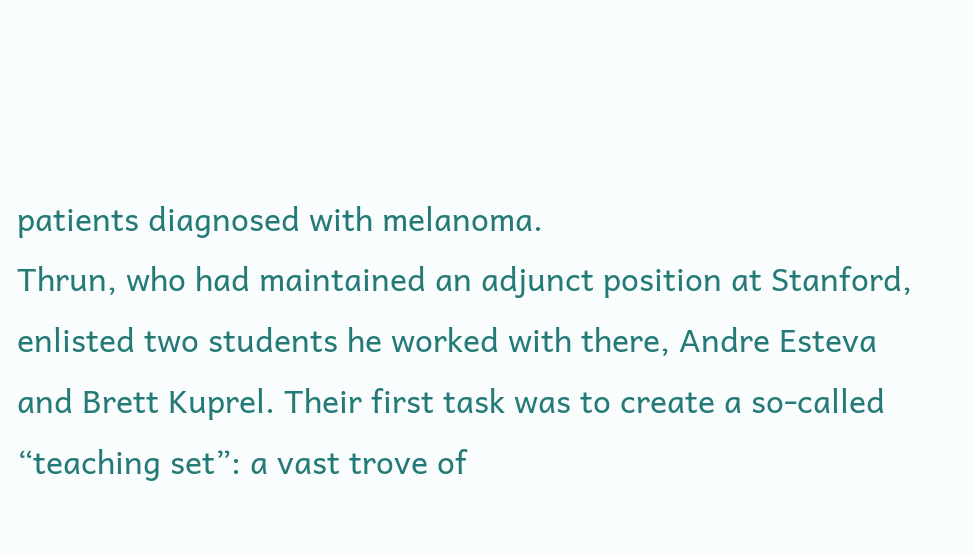patients diagnosed with melanoma.
Thrun, who had maintained an adjunct position at Stanford, enlisted two students he worked with there, Andre Esteva and Brett Kuprel. Their first task was to create a so-called “teaching set”: a vast trove of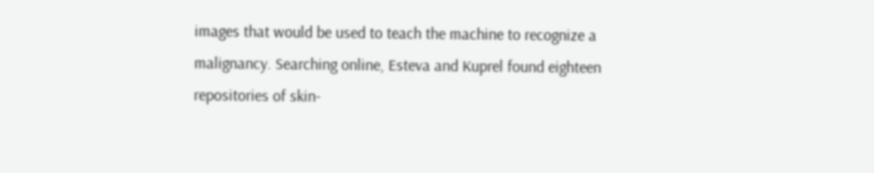images that would be used to teach the machine to recognize a malignancy. Searching online, Esteva and Kuprel found eighteen repositories of skin-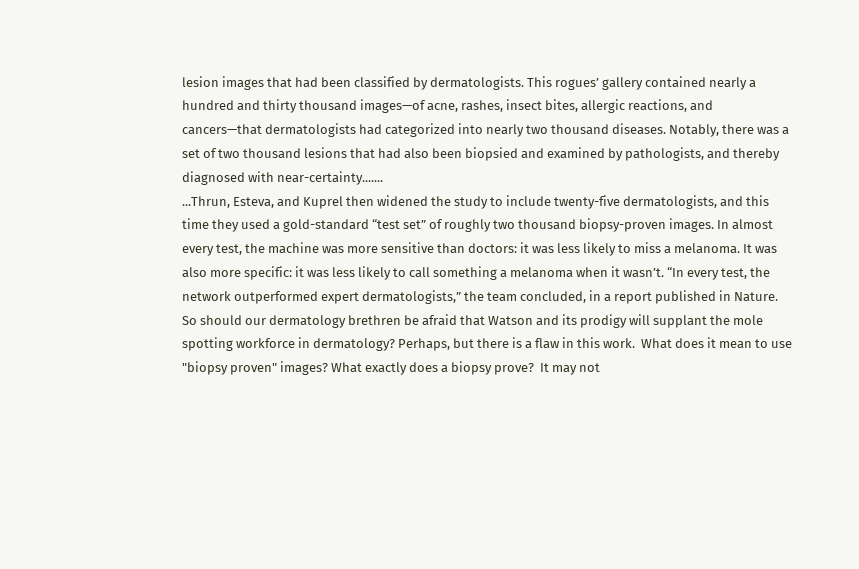lesion images that had been classified by dermatologists. This rogues’ gallery contained nearly a hundred and thirty thousand images—of acne, rashes, insect bites, allergic reactions, and cancers—that dermatologists had categorized into nearly two thousand diseases. Notably, there was a set of two thousand lesions that had also been biopsied and examined by pathologists, and thereby diagnosed with near-certainty.......
...Thrun, Esteva, and Kuprel then widened the study to include twenty-five dermatologists, and this time they used a gold-standard “test set” of roughly two thousand biopsy-proven images. In almost every test, the machine was more sensitive than doctors: it was less likely to miss a melanoma. It was also more specific: it was less likely to call something a melanoma when it wasn’t. “In every test, the network outperformed expert dermatologists,” the team concluded, in a report published in Nature.
So should our dermatology brethren be afraid that Watson and its prodigy will supplant the mole spotting workforce in dermatology? Perhaps, but there is a flaw in this work.  What does it mean to use "biopsy proven" images? What exactly does a biopsy prove?  It may not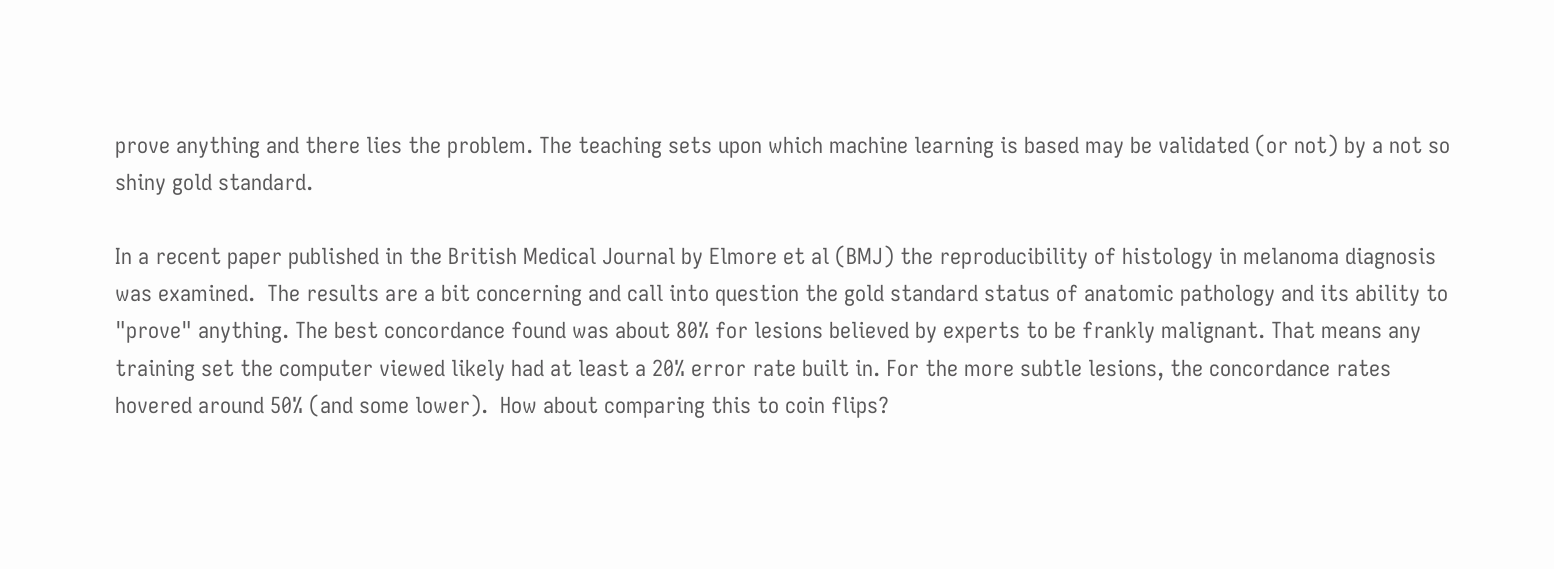prove anything and there lies the problem. The teaching sets upon which machine learning is based may be validated (or not) by a not so shiny gold standard.

In a recent paper published in the British Medical Journal by Elmore et al (BMJ) the reproducibility of histology in melanoma diagnosis was examined.  The results are a bit concerning and call into question the gold standard status of anatomic pathology and its ability to "prove" anything. The best concordance found was about 80% for lesions believed by experts to be frankly malignant. That means any training set the computer viewed likely had at least a 20% error rate built in. For the more subtle lesions, the concordance rates hovered around 50% (and some lower).  How about comparing this to coin flips?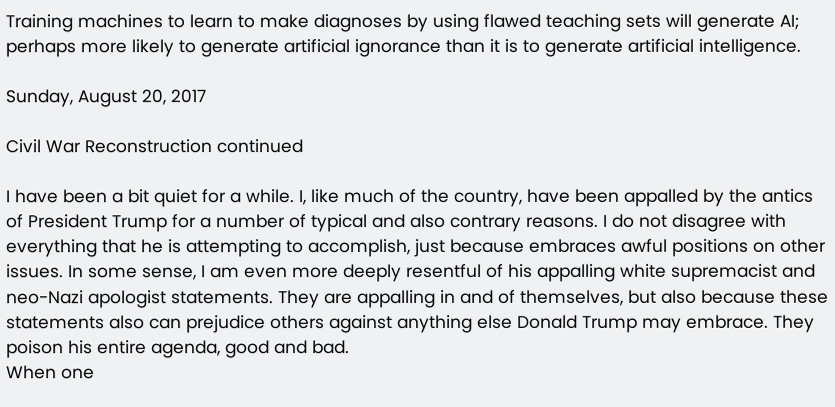Training machines to learn to make diagnoses by using flawed teaching sets will generate AI; perhaps more likely to generate artificial ignorance than it is to generate artificial intelligence.

Sunday, August 20, 2017

Civil War Reconstruction continued

I have been a bit quiet for a while. I, like much of the country, have been appalled by the antics of President Trump for a number of typical and also contrary reasons. I do not disagree with everything that he is attempting to accomplish, just because embraces awful positions on other issues. In some sense, I am even more deeply resentful of his appalling white supremacist and neo-Nazi apologist statements. They are appalling in and of themselves, but also because these statements also can prejudice others against anything else Donald Trump may embrace. They poison his entire agenda, good and bad.
When one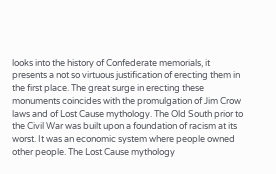looks into the history of Confederate memorials, it presents a not so virtuous justification of erecting them in the first place. The great surge in erecting these monuments coincides with the promulgation of Jim Crow laws and of Lost Cause mythology. The Old South prior to the Civil War was built upon a foundation of racism at its worst. It was an economic system where people owned other people. The Lost Cause mythology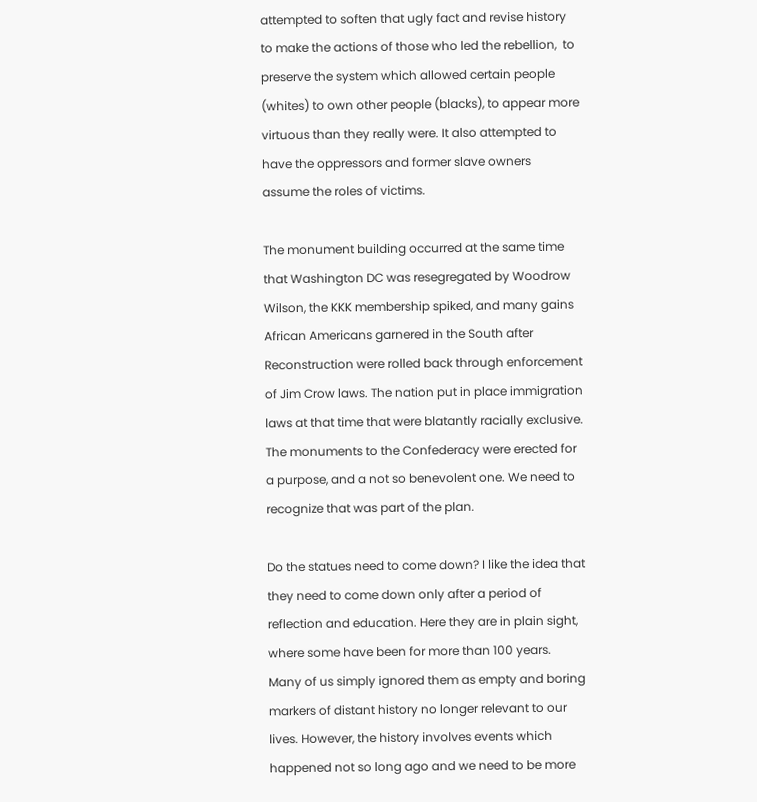attempted to soften that ugly fact and revise history to make the actions of those who led the rebellion,  to preserve the system which allowed certain people (whites) to own other people (blacks), to appear more virtuous than they really were. It also attempted to have the oppressors and former slave owners assume the roles of victims.

The monument building occurred at the same time that Washington DC was resegregated by Woodrow Wilson, the KKK membership spiked, and many gains African Americans garnered in the South after Reconstruction were rolled back through enforcement of Jim Crow laws. The nation put in place immigration laws at that time that were blatantly racially exclusive. The monuments to the Confederacy were erected for a purpose, and a not so benevolent one. We need to recognize that was part of the plan.

Do the statues need to come down? I like the idea that they need to come down only after a period of reflection and education. Here they are in plain sight, where some have been for more than 100 years. Many of us simply ignored them as empty and boring markers of distant history no longer relevant to our lives. However, the history involves events which happened not so long ago and we need to be more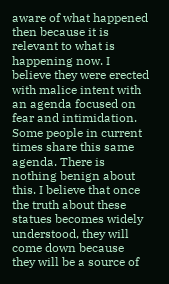aware of what happened then because it is relevant to what is happening now. I believe they were erected with malice intent with an agenda focused on fear and intimidation. Some people in current times share this same agenda. There is nothing benign about this. I believe that once the truth about these statues becomes widely understood, they will come down because they will be a source of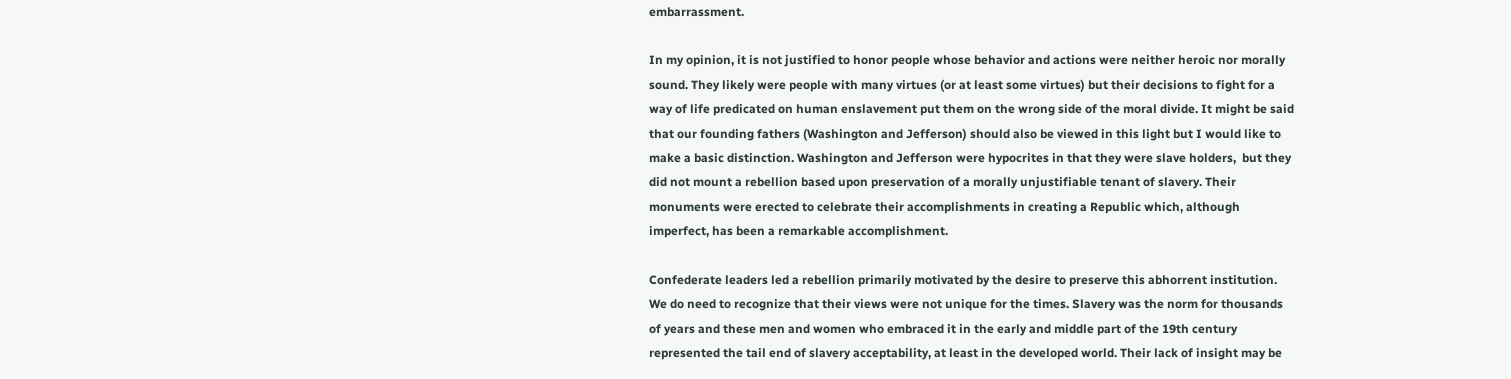embarrassment.

In my opinion, it is not justified to honor people whose behavior and actions were neither heroic nor morally sound. They likely were people with many virtues (or at least some virtues) but their decisions to fight for a way of life predicated on human enslavement put them on the wrong side of the moral divide. It might be said that our founding fathers (Washington and Jefferson) should also be viewed in this light but I would like to make a basic distinction. Washington and Jefferson were hypocrites in that they were slave holders,  but they did not mount a rebellion based upon preservation of a morally unjustifiable tenant of slavery. Their monuments were erected to celebrate their accomplishments in creating a Republic which, although imperfect, has been a remarkable accomplishment.

Confederate leaders led a rebellion primarily motivated by the desire to preserve this abhorrent institution. We do need to recognize that their views were not unique for the times. Slavery was the norm for thousands of years and these men and women who embraced it in the early and middle part of the 19th century represented the tail end of slavery acceptability, at least in the developed world. Their lack of insight may be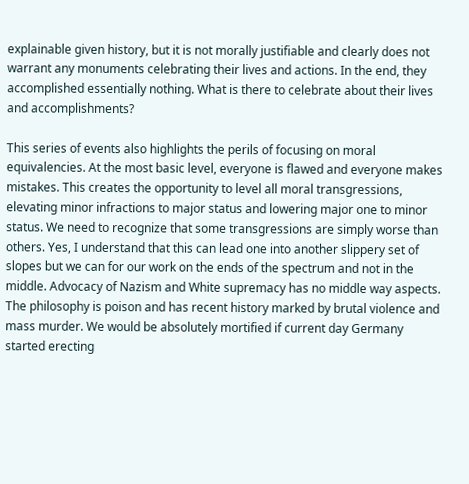explainable given history, but it is not morally justifiable and clearly does not warrant any monuments celebrating their lives and actions. In the end, they accomplished essentially nothing. What is there to celebrate about their lives and accomplishments?

This series of events also highlights the perils of focusing on moral equivalencies. At the most basic level, everyone is flawed and everyone makes mistakes. This creates the opportunity to level all moral transgressions, elevating minor infractions to major status and lowering major one to minor status. We need to recognize that some transgressions are simply worse than others. Yes, I understand that this can lead one into another slippery set of slopes but we can for our work on the ends of the spectrum and not in the middle. Advocacy of Nazism and White supremacy has no middle way aspects. The philosophy is poison and has recent history marked by brutal violence and mass murder. We would be absolutely mortified if current day Germany started erecting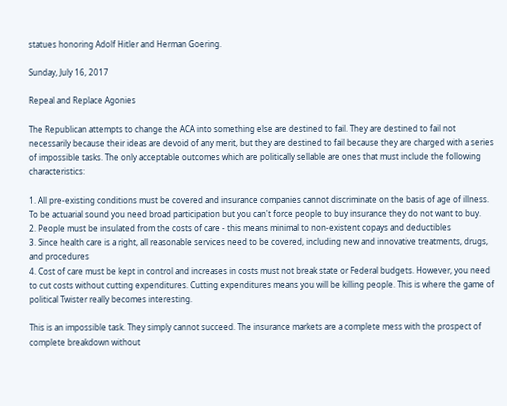statues honoring Adolf Hitler and Herman Goering.

Sunday, July 16, 2017

Repeal and Replace Agonies

The Republican attempts to change the ACA into something else are destined to fail. They are destined to fail not necessarily because their ideas are devoid of any merit, but they are destined to fail because they are charged with a series of impossible tasks. The only acceptable outcomes which are politically sellable are ones that must include the following characteristics:

1. All pre-existing conditions must be covered and insurance companies cannot discriminate on the basis of age of illness. To be actuarial sound you need broad participation but you can't force people to buy insurance they do not want to buy.
2. People must be insulated from the costs of care - this means minimal to non-existent copays and deductibles
3. Since health care is a right, all reasonable services need to be covered, including new and innovative treatments, drugs, and procedures
4. Cost of care must be kept in control and increases in costs must not break state or Federal budgets. However, you need to cut costs without cutting expenditures. Cutting expenditures means you will be killing people. This is where the game of political Twister really becomes interesting.

This is an impossible task. They simply cannot succeed. The insurance markets are a complete mess with the prospect of complete breakdown without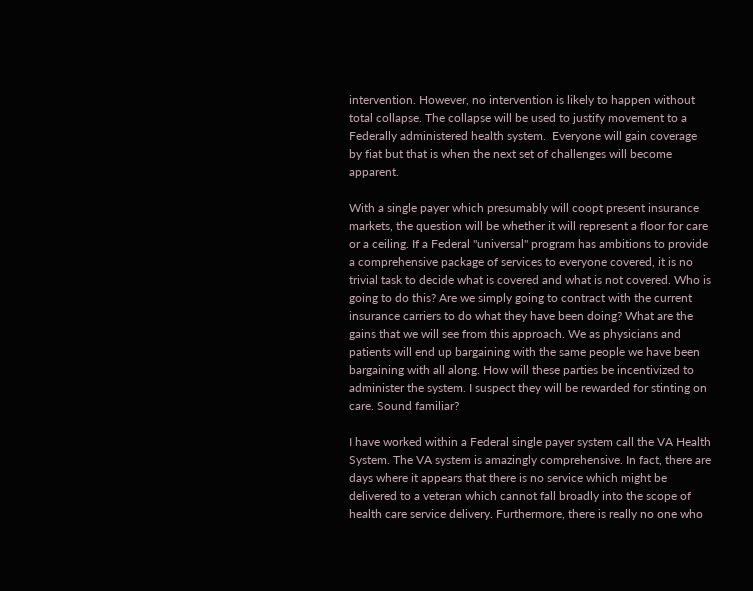intervention. However, no intervention is likely to happen without total collapse. The collapse will be used to justify movement to a Federally administered health system.  Everyone will gain coverage by fiat but that is when the next set of challenges will become apparent.

With a single payer which presumably will coopt present insurance markets, the question will be whether it will represent a floor for care or a ceiling. If a Federal "universal" program has ambitions to provide a comprehensive package of services to everyone covered, it is no trivial task to decide what is covered and what is not covered. Who is going to do this? Are we simply going to contract with the current insurance carriers to do what they have been doing? What are the gains that we will see from this approach. We as physicians and patients will end up bargaining with the same people we have been bargaining with all along. How will these parties be incentivized to administer the system. I suspect they will be rewarded for stinting on care. Sound familiar?

I have worked within a Federal single payer system call the VA Health System. The VA system is amazingly comprehensive. In fact, there are days where it appears that there is no service which might be delivered to a veteran which cannot fall broadly into the scope of health care service delivery. Furthermore, there is really no one who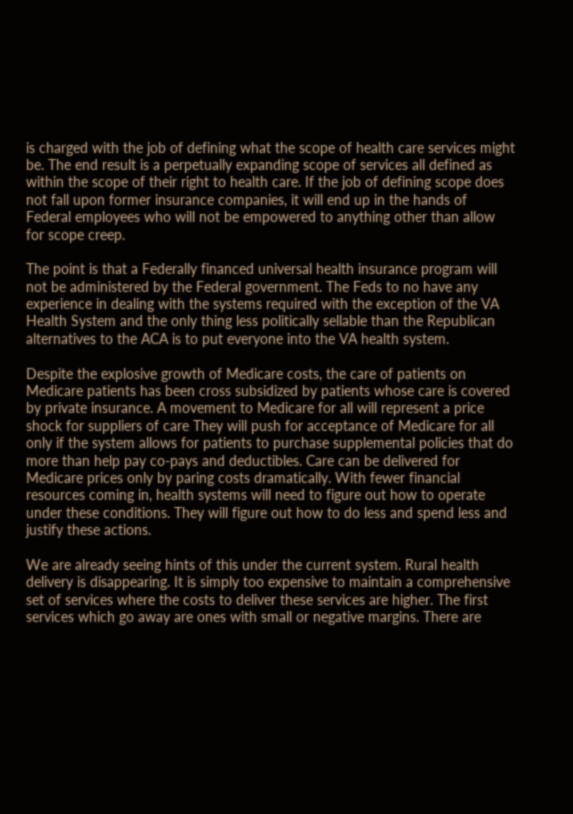is charged with the job of defining what the scope of health care services might be. The end result is a perpetually expanding scope of services all defined as within the scope of their right to health care. If the job of defining scope does not fall upon former insurance companies, it will end up in the hands of Federal employees who will not be empowered to anything other than allow for scope creep.

The point is that a Federally financed universal health insurance program will not be administered by the Federal government. The Feds to no have any experience in dealing with the systems required with the exception of the VA Health System and the only thing less politically sellable than the Republican alternatives to the ACA is to put everyone into the VA health system.

Despite the explosive growth of Medicare costs, the care of patients on Medicare patients has been cross subsidized by patients whose care is covered by private insurance. A movement to Medicare for all will represent a price shock for suppliers of care They will push for acceptance of Medicare for all only if the system allows for patients to purchase supplemental policies that do more than help pay co-pays and deductibles. Care can be delivered for Medicare prices only by paring costs dramatically. With fewer financial resources coming in, health systems will need to figure out how to operate under these conditions. They will figure out how to do less and spend less and justify these actions.

We are already seeing hints of this under the current system. Rural health delivery is disappearing. It is simply too expensive to maintain a comprehensive set of services where the costs to deliver these services are higher. The first services which go away are ones with small or negative margins. There are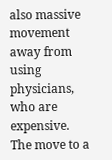also massive movement away from using physicians, who are expensive. The move to a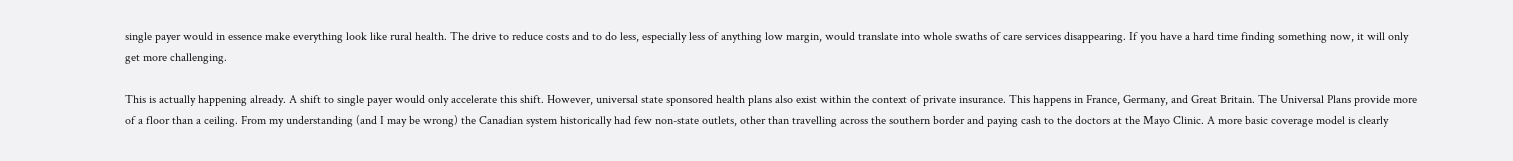single payer would in essence make everything look like rural health. The drive to reduce costs and to do less, especially less of anything low margin, would translate into whole swaths of care services disappearing. If you have a hard time finding something now, it will only get more challenging.

This is actually happening already. A shift to single payer would only accelerate this shift. However, universal state sponsored health plans also exist within the context of private insurance. This happens in France, Germany, and Great Britain. The Universal Plans provide more of a floor than a ceiling. From my understanding (and I may be wrong) the Canadian system historically had few non-state outlets, other than travelling across the southern border and paying cash to the doctors at the Mayo Clinic. A more basic coverage model is clearly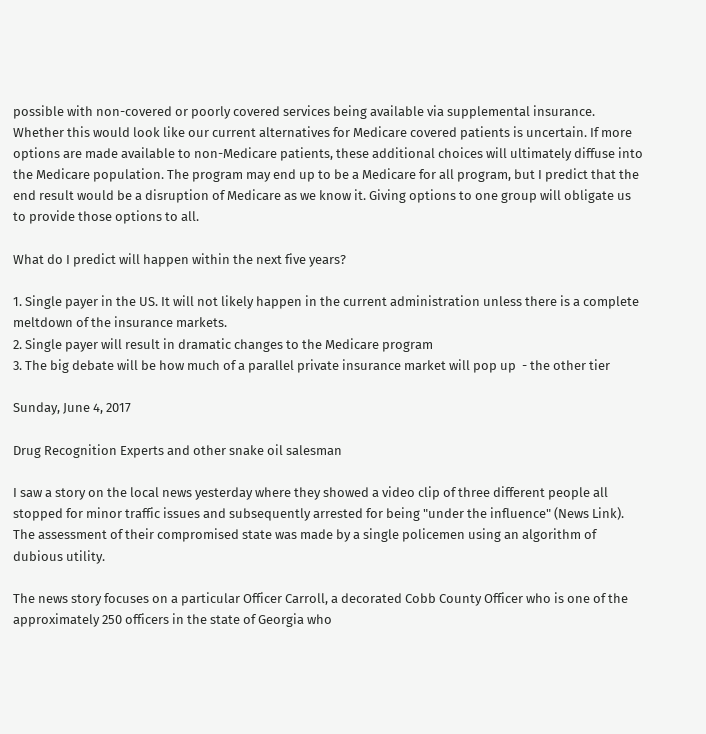possible with non-covered or poorly covered services being available via supplemental insurance. Whether this would look like our current alternatives for Medicare covered patients is uncertain. If more options are made available to non-Medicare patients, these additional choices will ultimately diffuse into the Medicare population. The program may end up to be a Medicare for all program, but I predict that the end result would be a disruption of Medicare as we know it. Giving options to one group will obligate us to provide those options to all.

What do I predict will happen within the next five years?

1. Single payer in the US. It will not likely happen in the current administration unless there is a complete meltdown of the insurance markets.
2. Single payer will result in dramatic changes to the Medicare program
3. The big debate will be how much of a parallel private insurance market will pop up  - the other tier

Sunday, June 4, 2017

Drug Recognition Experts and other snake oil salesman

I saw a story on the local news yesterday where they showed a video clip of three different people all stopped for minor traffic issues and subsequently arrested for being "under the influence" (News Link). The assessment of their compromised state was made by a single policemen using an algorithm of dubious utility.

The news story focuses on a particular Officer Carroll, a decorated Cobb County Officer who is one of the approximately 250 officers in the state of Georgia who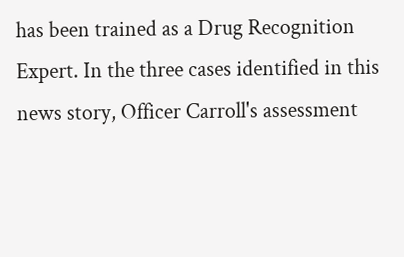has been trained as a Drug Recognition Expert. In the three cases identified in this news story, Officer Carroll's assessment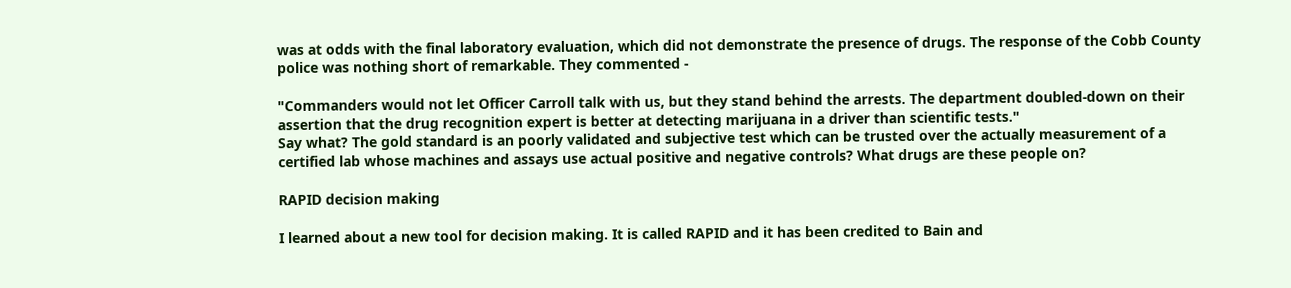was at odds with the final laboratory evaluation, which did not demonstrate the presence of drugs. The response of the Cobb County police was nothing short of remarkable. They commented -

"Commanders would not let Officer Carroll talk with us, but they stand behind the arrests. The department doubled-down on their assertion that the drug recognition expert is better at detecting marijuana in a driver than scientific tests."
Say what? The gold standard is an poorly validated and subjective test which can be trusted over the actually measurement of a certified lab whose machines and assays use actual positive and negative controls? What drugs are these people on?

RAPID decision making

I learned about a new tool for decision making. It is called RAPID and it has been credited to Bain and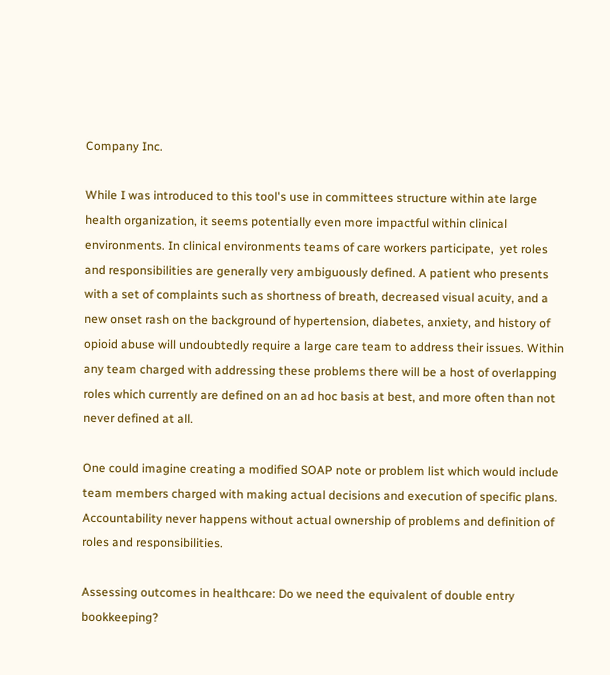Company Inc.

While I was introduced to this tool's use in committees structure within ate large health organization, it seems potentially even more impactful within clinical environments. In clinical environments teams of care workers participate,  yet roles and responsibilities are generally very ambiguously defined. A patient who presents with a set of complaints such as shortness of breath, decreased visual acuity, and a new onset rash on the background of hypertension, diabetes, anxiety, and history of opioid abuse will undoubtedly require a large care team to address their issues. Within any team charged with addressing these problems there will be a host of overlapping roles which currently are defined on an ad hoc basis at best, and more often than not never defined at all.

One could imagine creating a modified SOAP note or problem list which would include team members charged with making actual decisions and execution of specific plans. Accountability never happens without actual ownership of problems and definition of roles and responsibilities.

Assessing outcomes in healthcare: Do we need the equivalent of double entry bookkeeping?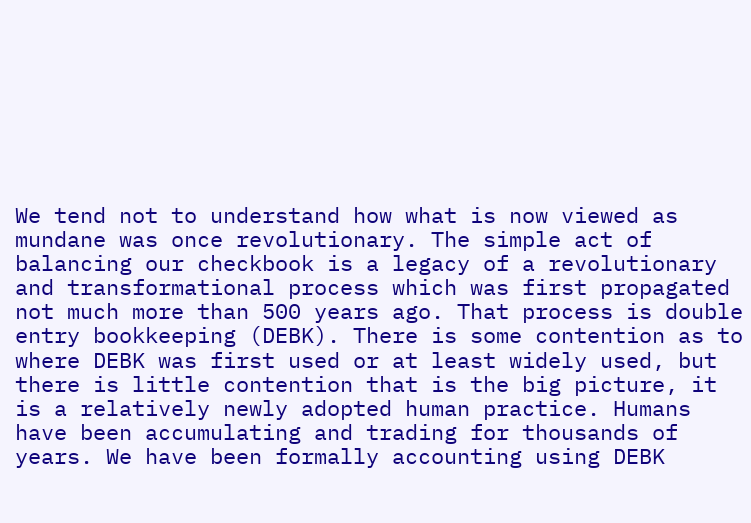We tend not to understand how what is now viewed as mundane was once revolutionary. The simple act of balancing our checkbook is a legacy of a revolutionary and transformational process which was first propagated not much more than 500 years ago. That process is double entry bookkeeping (DEBK). There is some contention as to where DEBK was first used or at least widely used, but there is little contention that is the big picture, it is a relatively newly adopted human practice. Humans have been accumulating and trading for thousands of years. We have been formally accounting using DEBK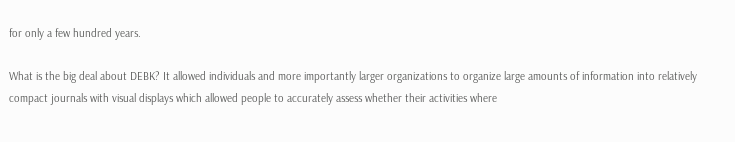for only a few hundred years.

What is the big deal about DEBK? It allowed individuals and more importantly larger organizations to organize large amounts of information into relatively compact journals with visual displays which allowed people to accurately assess whether their activities where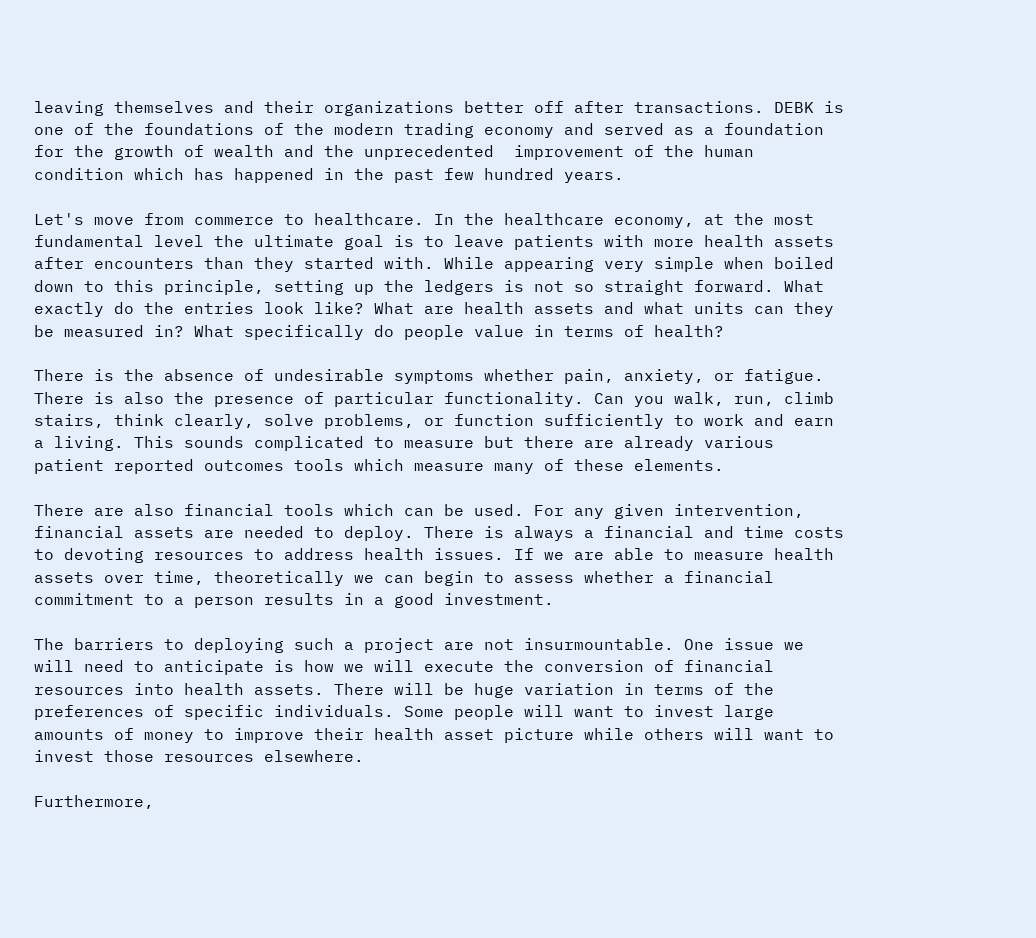leaving themselves and their organizations better off after transactions. DEBK is one of the foundations of the modern trading economy and served as a foundation for the growth of wealth and the unprecedented  improvement of the human condition which has happened in the past few hundred years.

Let's move from commerce to healthcare. In the healthcare economy, at the most fundamental level the ultimate goal is to leave patients with more health assets after encounters than they started with. While appearing very simple when boiled down to this principle, setting up the ledgers is not so straight forward. What exactly do the entries look like? What are health assets and what units can they be measured in? What specifically do people value in terms of health?

There is the absence of undesirable symptoms whether pain, anxiety, or fatigue. There is also the presence of particular functionality. Can you walk, run, climb stairs, think clearly, solve problems, or function sufficiently to work and earn a living. This sounds complicated to measure but there are already various patient reported outcomes tools which measure many of these elements.

There are also financial tools which can be used. For any given intervention, financial assets are needed to deploy. There is always a financial and time costs to devoting resources to address health issues. If we are able to measure health assets over time, theoretically we can begin to assess whether a financial commitment to a person results in a good investment.

The barriers to deploying such a project are not insurmountable. One issue we will need to anticipate is how we will execute the conversion of financial resources into health assets. There will be huge variation in terms of the preferences of specific individuals. Some people will want to invest large amounts of money to improve their health asset picture while others will want to invest those resources elsewhere.

Furthermore,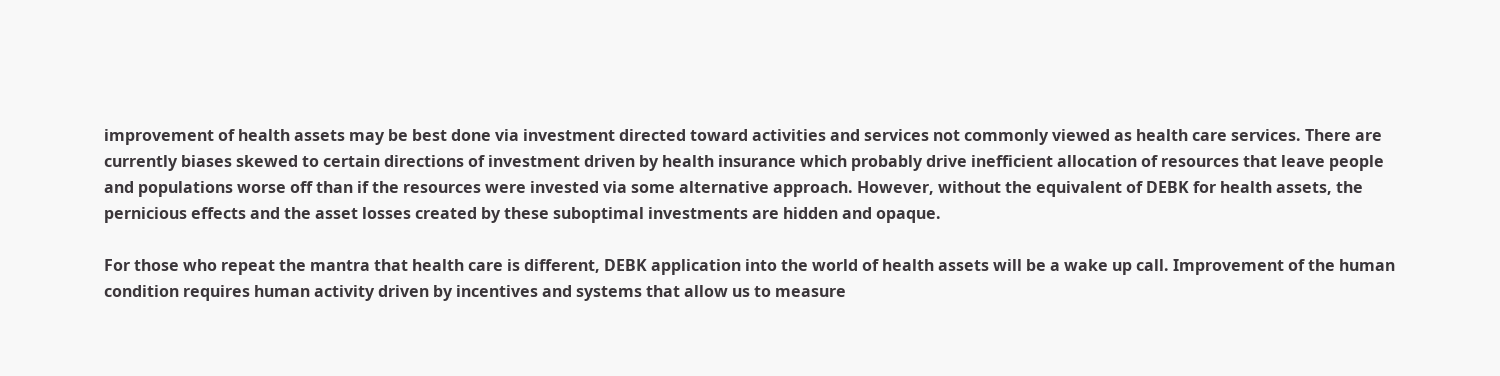improvement of health assets may be best done via investment directed toward activities and services not commonly viewed as health care services. There are currently biases skewed to certain directions of investment driven by health insurance which probably drive inefficient allocation of resources that leave people and populations worse off than if the resources were invested via some alternative approach. However, without the equivalent of DEBK for health assets, the pernicious effects and the asset losses created by these suboptimal investments are hidden and opaque.

For those who repeat the mantra that health care is different, DEBK application into the world of health assets will be a wake up call. Improvement of the human condition requires human activity driven by incentives and systems that allow us to measure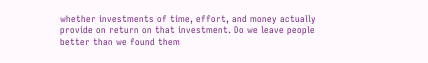whether investments of time, effort, and money actually provide on return on that investment. Do we leave people better than we found them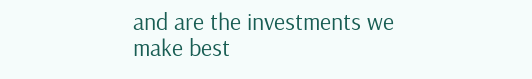and are the investments we make best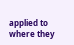applied to where they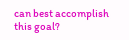can best accomplish this goal?